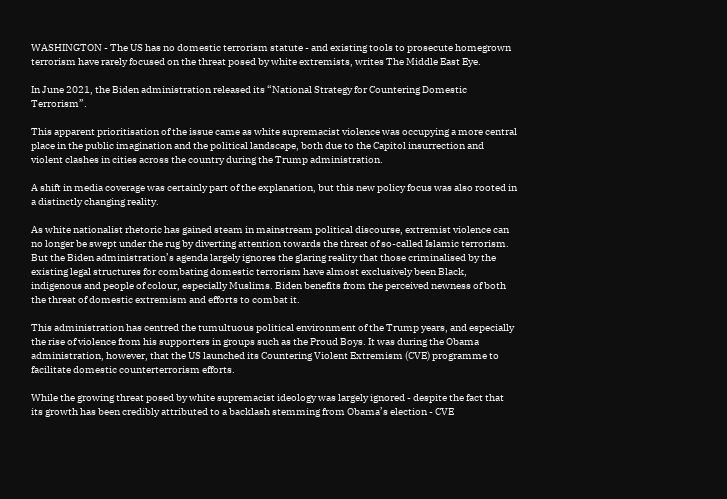WASHINGTON - The US has no domestic terrorism statute - and existing tools to prosecute homegrown terrorism have rarely focused on the threat posed by white extremists, writes The Middle East Eye.

In June 2021, the Biden administration released its “National Strategy for Countering Domestic Terrorism”.

This apparent prioritisation of the issue came as white supremacist violence was occupying a more central place in the public imagination and the political landscape, both due to the Capitol insurrection and violent clashes in cities across the country during the Trump administration.

A shift in media coverage was certainly part of the explanation, but this new policy focus was also rooted in a distinctly changing reality.

As white nationalist rhetoric has gained steam in mainstream political discourse, extremist violence can no longer be swept under the rug by diverting attention towards the threat of so-called Islamic terrorism. But the Biden administration’s agenda largely ignores the glaring reality that those criminalised by the existing legal structures for combating domestic terrorism have almost exclusively been Black, indigenous and people of colour, especially Muslims. Biden benefits from the perceived newness of both the threat of domestic extremism and efforts to combat it.

This administration has centred the tumultuous political environment of the Trump years, and especially the rise of violence from his supporters in groups such as the Proud Boys. It was during the Obama administration, however, that the US launched its Countering Violent Extremism (CVE) programme to facilitate domestic counterterrorism efforts.

While the growing threat posed by white supremacist ideology was largely ignored - despite the fact that its growth has been credibly attributed to a backlash stemming from Obama’s election - CVE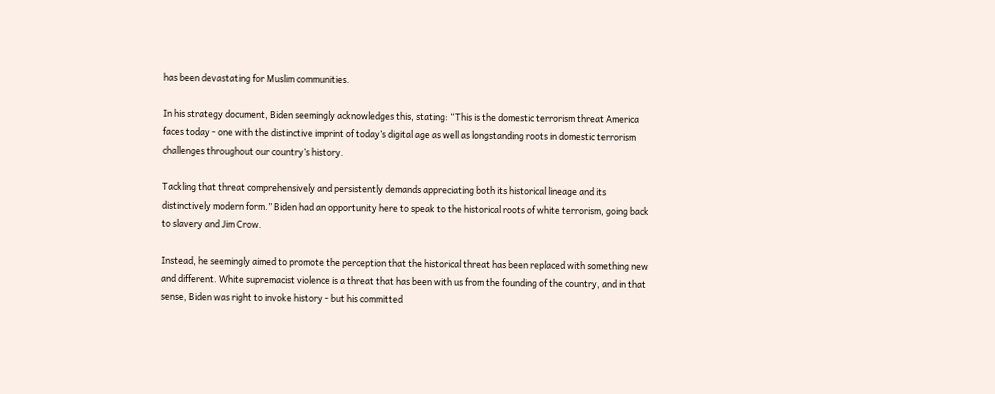has been devastating for Muslim communities.

In his strategy document, Biden seemingly acknowledges this, stating: “This is the domestic terrorism threat America faces today - one with the distinctive imprint of today’s digital age as well as longstanding roots in domestic terrorism challenges throughout our country’s history.

Tackling that threat comprehensively and persistently demands appreciating both its historical lineage and its distinctively modern form.” Biden had an opportunity here to speak to the historical roots of white terrorism, going back to slavery and Jim Crow.

Instead, he seemingly aimed to promote the perception that the historical threat has been replaced with something new and different. White supremacist violence is a threat that has been with us from the founding of the country, and in that sense, Biden was right to invoke history - but his committed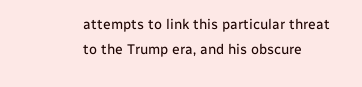attempts to link this particular threat to the Trump era, and his obscure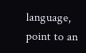language, point to an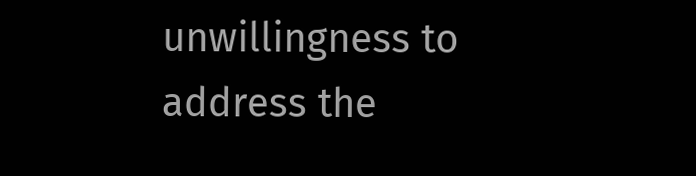unwillingness to address the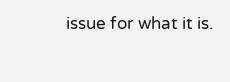issue for what it is.